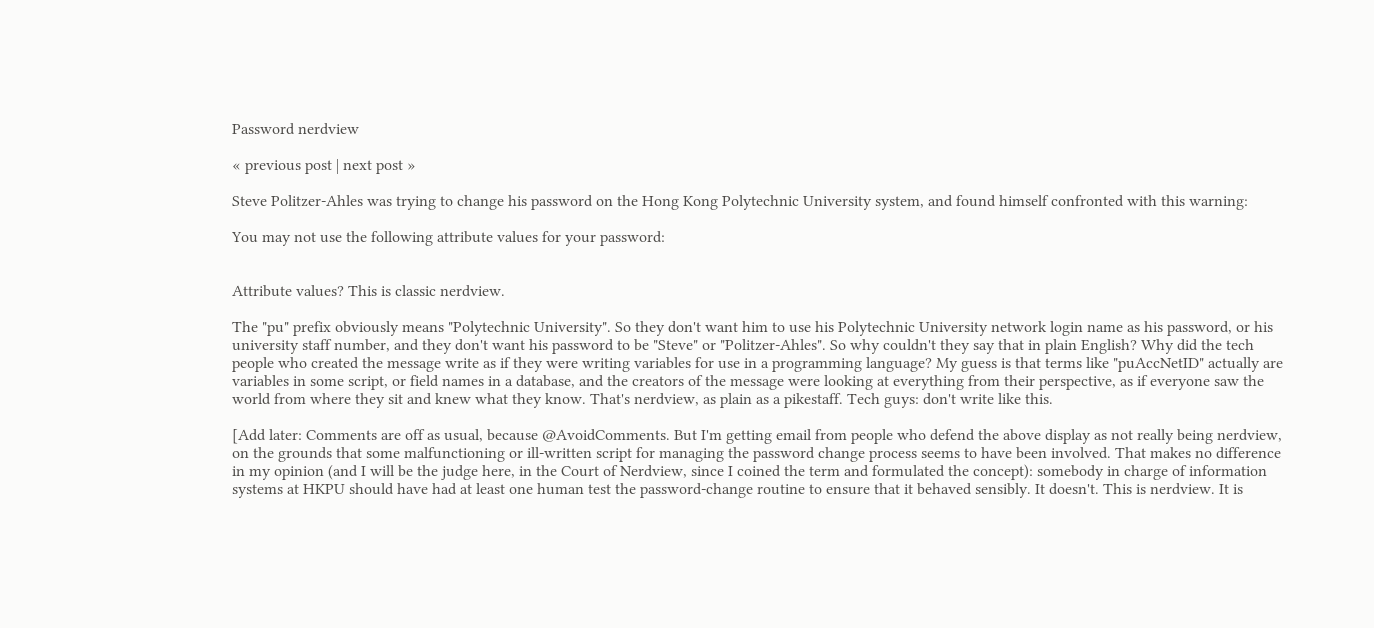Password nerdview

« previous post | next post »

Steve Politzer-Ahles was trying to change his password on the Hong Kong Polytechnic University system, and found himself confronted with this warning:

You may not use the following attribute values for your password:


Attribute values? This is classic nerdview.

The "pu" prefix obviously means "Polytechnic University". So they don't want him to use his Polytechnic University network login name as his password, or his university staff number, and they don't want his password to be "Steve" or "Politzer-Ahles". So why couldn't they say that in plain English? Why did the tech people who created the message write as if they were writing variables for use in a programming language? My guess is that terms like "puAccNetID" actually are variables in some script, or field names in a database, and the creators of the message were looking at everything from their perspective, as if everyone saw the world from where they sit and knew what they know. That's nerdview, as plain as a pikestaff. Tech guys: don't write like this.

[Add later: Comments are off as usual, because @AvoidComments. But I'm getting email from people who defend the above display as not really being nerdview, on the grounds that some malfunctioning or ill-written script for managing the password change process seems to have been involved. That makes no difference in my opinion (and I will be the judge here, in the Court of Nerdview, since I coined the term and formulated the concept): somebody in charge of information systems at HKPU should have had at least one human test the password-change routine to ensure that it behaved sensibly. It doesn't. This is nerdview. It is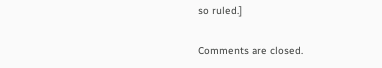so ruled.]

Comments are closed.